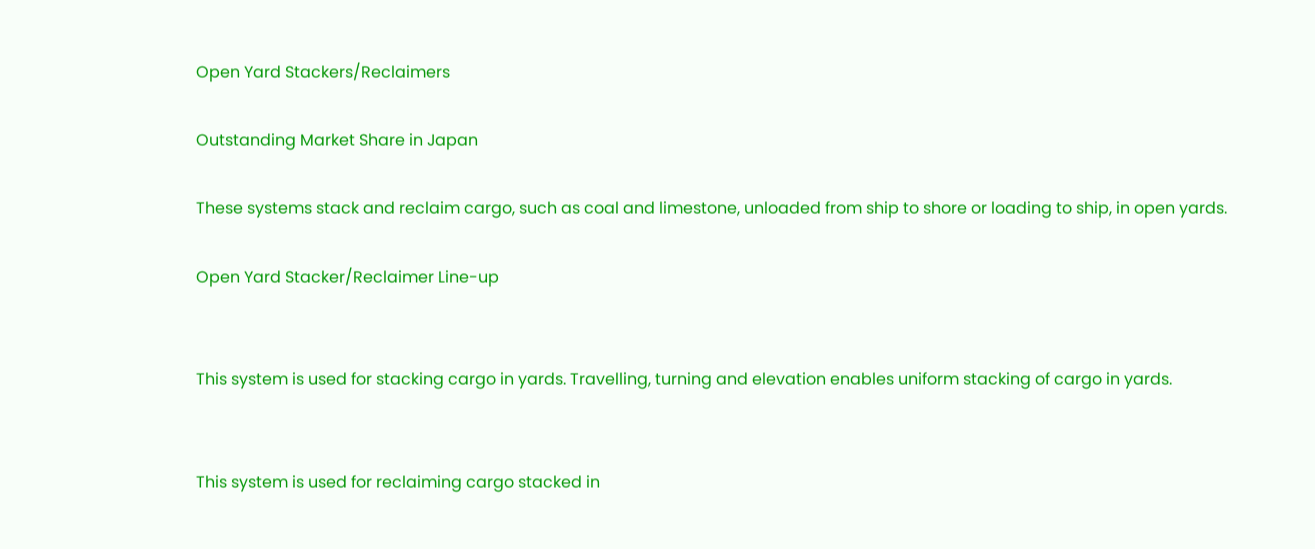Open Yard Stackers/Reclaimers

Outstanding Market Share in Japan

These systems stack and reclaim cargo, such as coal and limestone, unloaded from ship to shore or loading to ship, in open yards.

Open Yard Stacker/Reclaimer Line-up


This system is used for stacking cargo in yards. Travelling, turning and elevation enables uniform stacking of cargo in yards.


This system is used for reclaiming cargo stacked in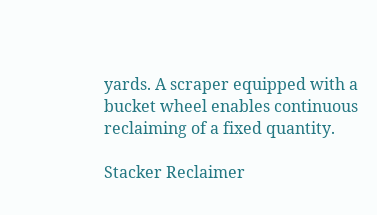yards. A scraper equipped with a bucket wheel enables continuous reclaiming of a fixed quantity.

Stacker Reclaimer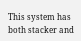This system has both stacker and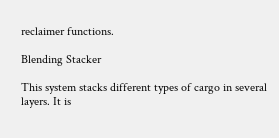reclaimer functions.

Blending Stacker

This system stacks different types of cargo in several layers. It is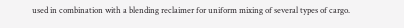used in combination with a blending reclaimer for uniform mixing of several types of cargo.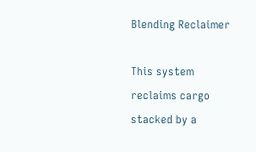Blending Reclaimer

This system reclaims cargo stacked by a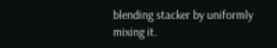blending stacker by uniformly mixing it.